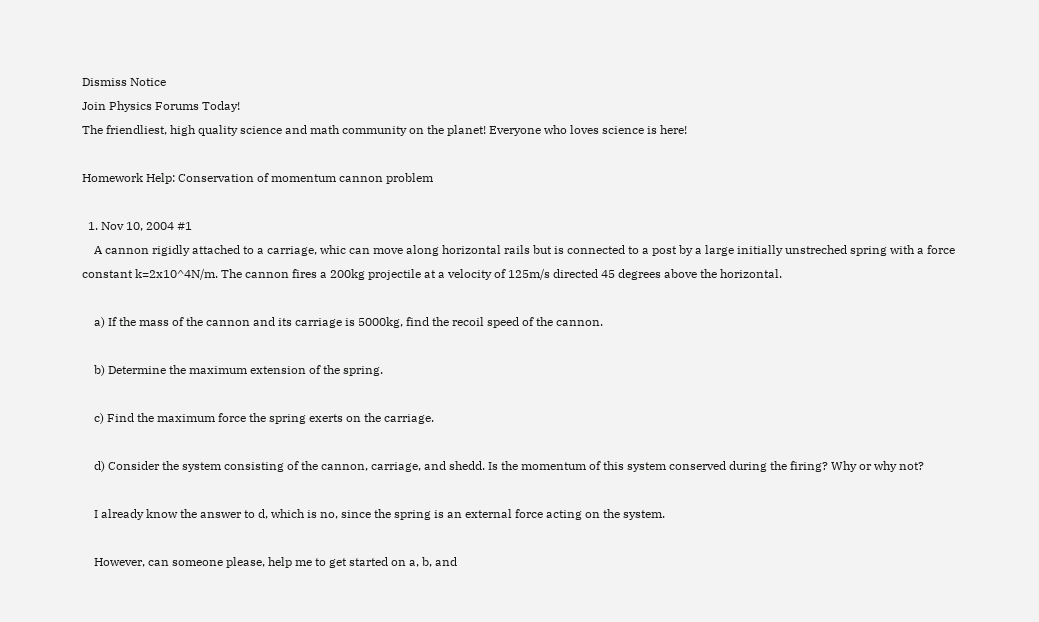Dismiss Notice
Join Physics Forums Today!
The friendliest, high quality science and math community on the planet! Everyone who loves science is here!

Homework Help: Conservation of momentum cannon problem

  1. Nov 10, 2004 #1
    A cannon rigidly attached to a carriage, whic can move along horizontal rails but is connected to a post by a large initially unstreched spring with a force constant k=2x10^4N/m. The cannon fires a 200kg projectile at a velocity of 125m/s directed 45 degrees above the horizontal.

    a) If the mass of the cannon and its carriage is 5000kg, find the recoil speed of the cannon.

    b) Determine the maximum extension of the spring.

    c) Find the maximum force the spring exerts on the carriage.

    d) Consider the system consisting of the cannon, carriage, and shedd. Is the momentum of this system conserved during the firing? Why or why not?

    I already know the answer to d, which is no, since the spring is an external force acting on the system.

    However, can someone please, help me to get started on a, b, and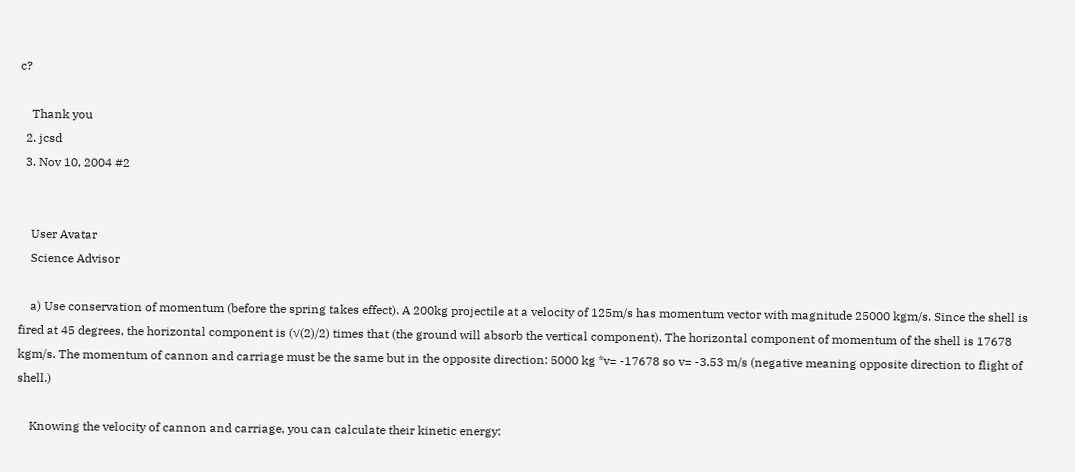c?

    Thank you
  2. jcsd
  3. Nov 10, 2004 #2


    User Avatar
    Science Advisor

    a) Use conservation of momentum (before the spring takes effect). A 200kg projectile at a velocity of 125m/s has momentum vector with magnitude 25000 kgm/s. Since the shell is fired at 45 degrees, the horizontal component is (√(2)/2) times that (the ground will absorb the vertical component). The horizontal component of momentum of the shell is 17678 kgm/s. The momentum of cannon and carriage must be the same but in the opposite direction: 5000 kg *v= -17678 so v= -3.53 m/s (negative meaning opposite direction to flight of shell.)

    Knowing the velocity of cannon and carriage, you can calculate their kinetic energy: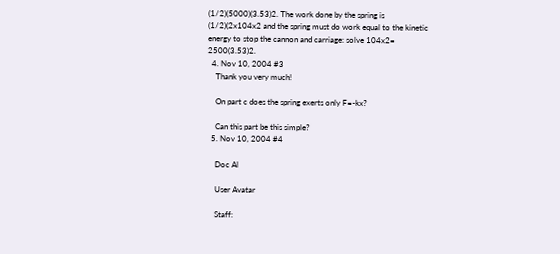(1/2)(5000)(3.53)2. The work done by the spring is (1/2)(2x104x2 and the spring must do work equal to the kinetic energy to stop the cannon and carriage: solve 104x2= 2500(3.53)2.
  4. Nov 10, 2004 #3
    Thank you very much!

    On part c does the spring exerts only F=-kx?

    Can this part be this simple?
  5. Nov 10, 2004 #4

    Doc Al

    User Avatar

    Staff: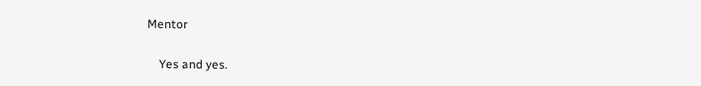Mentor

    Yes and yes.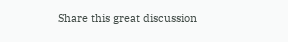Share this great discussion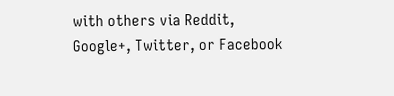with others via Reddit, Google+, Twitter, or Facebook